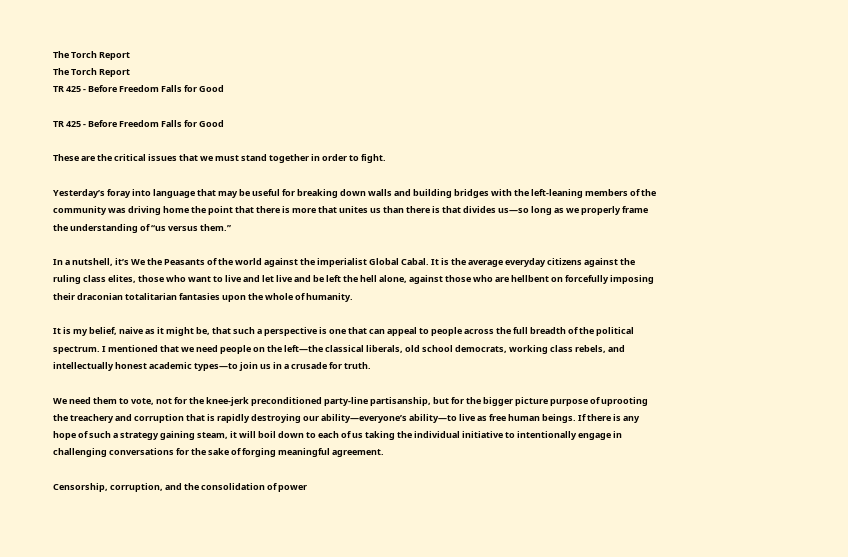The Torch Report
The Torch Report
TR 425 - Before Freedom Falls for Good

TR 425 - Before Freedom Falls for Good

These are the critical issues that we must stand together in order to fight.

Yesterday’s foray into language that may be useful for breaking down walls and building bridges with the left-leaning members of the community was driving home the point that there is more that unites us than there is that divides us—so long as we properly frame the understanding of “us versus them.”

In a nutshell, it’s We the Peasants of the world against the imperialist Global Cabal. It is the average everyday citizens against the ruling class elites, those who want to live and let live and be left the hell alone, against those who are hellbent on forcefully imposing their draconian totalitarian fantasies upon the whole of humanity.

It is my belief, naive as it might be, that such a perspective is one that can appeal to people across the full breadth of the political spectrum. I mentioned that we need people on the left—the classical liberals, old school democrats, working class rebels, and intellectually honest academic types—to join us in a crusade for truth.

We need them to vote, not for the knee-jerk preconditioned party-line partisanship, but for the bigger picture purpose of uprooting the treachery and corruption that is rapidly destroying our ability—everyone’s ability—to live as free human beings. If there is any hope of such a strategy gaining steam, it will boil down to each of us taking the individual initiative to intentionally engage in challenging conversations for the sake of forging meaningful agreement.

Censorship, corruption, and the consolidation of power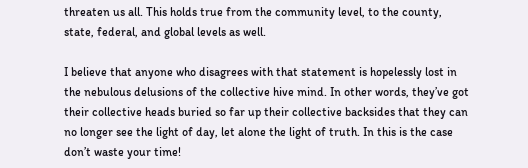threaten us all. This holds true from the community level, to the county, state, federal, and global levels as well.

I believe that anyone who disagrees with that statement is hopelessly lost in the nebulous delusions of the collective hive mind. In other words, they’ve got their collective heads buried so far up their collective backsides that they can no longer see the light of day, let alone the light of truth. In this is the case don’t waste your time!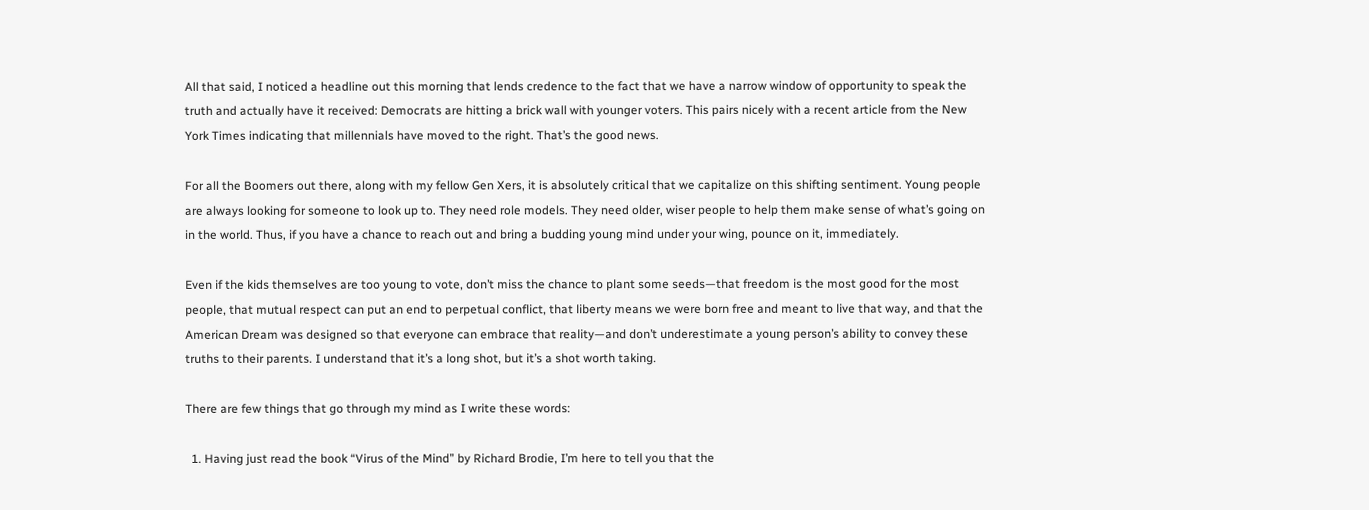All that said, I noticed a headline out this morning that lends credence to the fact that we have a narrow window of opportunity to speak the truth and actually have it received: Democrats are hitting a brick wall with younger voters. This pairs nicely with a recent article from the New York Times indicating that millennials have moved to the right. That’s the good news.

For all the Boomers out there, along with my fellow Gen Xers, it is absolutely critical that we capitalize on this shifting sentiment. Young people are always looking for someone to look up to. They need role models. They need older, wiser people to help them make sense of what’s going on in the world. Thus, if you have a chance to reach out and bring a budding young mind under your wing, pounce on it, immediately.

Even if the kids themselves are too young to vote, don’t miss the chance to plant some seeds—that freedom is the most good for the most people, that mutual respect can put an end to perpetual conflict, that liberty means we were born free and meant to live that way, and that the American Dream was designed so that everyone can embrace that reality—and don’t underestimate a young person’s ability to convey these truths to their parents. I understand that it’s a long shot, but it’s a shot worth taking.

There are few things that go through my mind as I write these words:

  1. Having just read the book “Virus of the Mind” by Richard Brodie, I’m here to tell you that the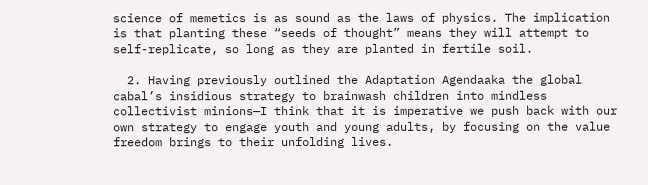science of memetics is as sound as the laws of physics. The implication is that planting these “seeds of thought” means they will attempt to self-replicate, so long as they are planted in fertile soil.

  2. Having previously outlined the Adaptation Agendaaka the global cabal’s insidious strategy to brainwash children into mindless collectivist minions—I think that it is imperative we push back with our own strategy to engage youth and young adults, by focusing on the value freedom brings to their unfolding lives.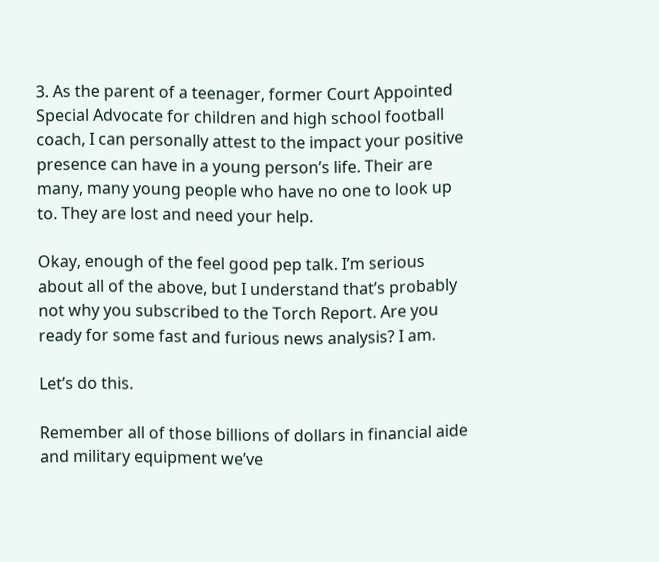3. As the parent of a teenager, former Court Appointed Special Advocate for children and high school football coach, I can personally attest to the impact your positive presence can have in a young person’s life. Their are many, many young people who have no one to look up to. They are lost and need your help.

Okay, enough of the feel good pep talk. I’m serious about all of the above, but I understand that’s probably not why you subscribed to the Torch Report. Are you ready for some fast and furious news analysis? I am.

Let’s do this.

Remember all of those billions of dollars in financial aide and military equipment we’ve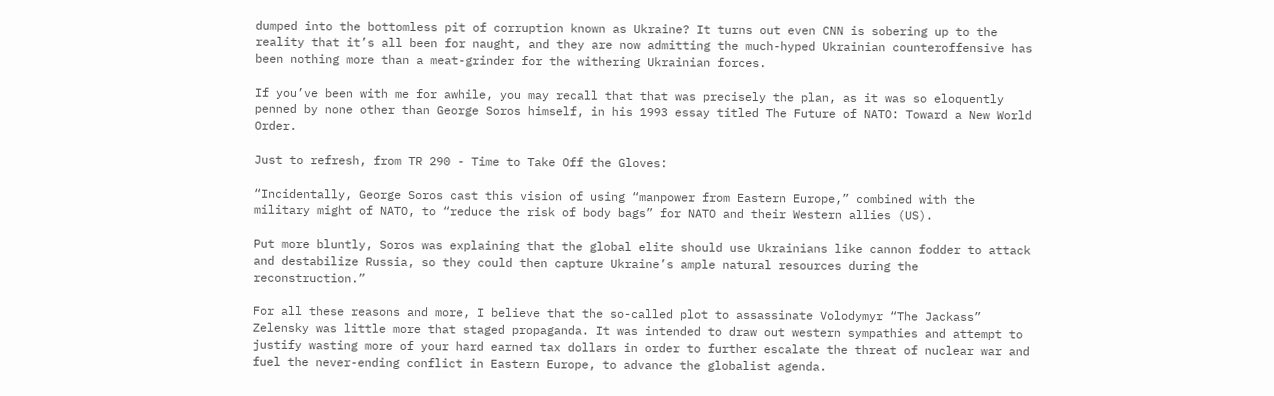dumped into the bottomless pit of corruption known as Ukraine? It turns out even CNN is sobering up to the reality that it’s all been for naught, and they are now admitting the much-hyped Ukrainian counteroffensive has been nothing more than a meat-grinder for the withering Ukrainian forces.

If you’ve been with me for awhile, you may recall that that was precisely the plan, as it was so eloquently penned by none other than George Soros himself, in his 1993 essay titled The Future of NATO: Toward a New World Order.

Just to refresh, from TR 290 - Time to Take Off the Gloves:

“Incidentally, George Soros cast this vision of using “manpower from Eastern Europe,” combined with the military might of NATO, to “reduce the risk of body bags” for NATO and their Western allies (US).

Put more bluntly, Soros was explaining that the global elite should use Ukrainians like cannon fodder to attack and destabilize Russia, so they could then capture Ukraine’s ample natural resources during the reconstruction.”

For all these reasons and more, I believe that the so-called plot to assassinate Volodymyr “The Jackass” Zelensky was little more that staged propaganda. It was intended to draw out western sympathies and attempt to justify wasting more of your hard earned tax dollars in order to further escalate the threat of nuclear war and fuel the never-ending conflict in Eastern Europe, to advance the globalist agenda.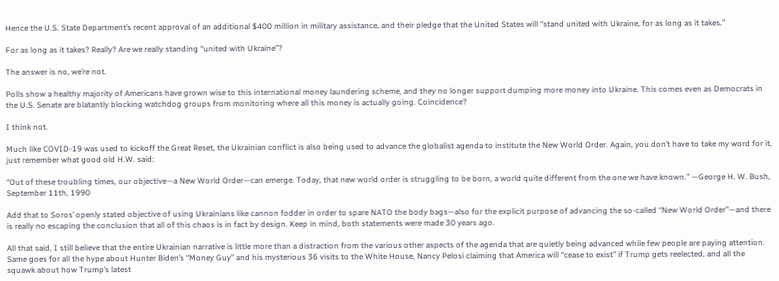Hence the U.S. State Department’s recent approval of an additional $400 million in military assistance, and their pledge that the United States will “stand united with Ukraine, for as long as it takes.”

For as long as it takes? Really? Are we really standing “united with Ukraine”?

The answer is no, we’re not.

Polls show a healthy majority of Americans have grown wise to this international money laundering scheme, and they no longer support dumping more money into Ukraine. This comes even as Democrats in the U.S. Senate are blatantly blocking watchdog groups from monitoring where all this money is actually going. Coincidence?

I think not.

Much like COVID-19 was used to kickoff the Great Reset, the Ukrainian conflict is also being used to advance the globalist agenda to institute the New World Order. Again, you don’t have to take my word for it, just remember what good old H.W. said:

“Out of these troubling times, our objective—a New World Order—can emerge. Today, that new world order is struggling to be born, a world quite different from the one we have known.” —George H. W. Bush, September 11th, 1990

Add that to Soros’ openly stated objective of using Ukrainians like cannon fodder in order to spare NATO the body bags—also for the explicit purpose of advancing the so-called “New World Order”—and there is really no escaping the conclusion that all of this chaos is in fact by design. Keep in mind, both statements were made 30 years ago.

All that said, I still believe that the entire Ukrainian narrative is little more than a distraction from the various other aspects of the agenda that are quietly being advanced while few people are paying attention. Same goes for all the hype about Hunter Biden’s “Money Guy” and his mysterious 36 visits to the White House, Nancy Pelosi claiming that America will “cease to exist” if Trump gets reelected, and all the squawk about how Trump’s latest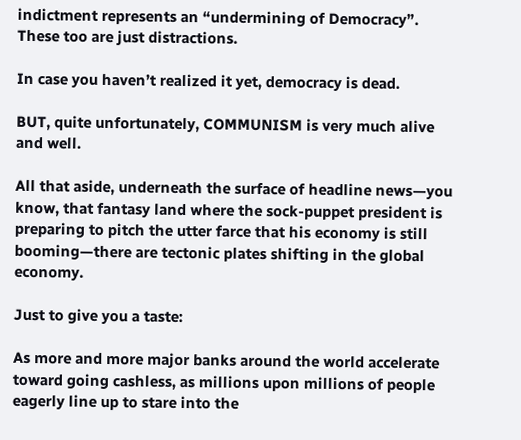indictment represents an “undermining of Democracy”. These too are just distractions.

In case you haven’t realized it yet, democracy is dead.

BUT, quite unfortunately, COMMUNISM is very much alive and well.

All that aside, underneath the surface of headline news—you know, that fantasy land where the sock-puppet president is preparing to pitch the utter farce that his economy is still booming—there are tectonic plates shifting in the global economy.

Just to give you a taste:

As more and more major banks around the world accelerate toward going cashless, as millions upon millions of people eagerly line up to stare into the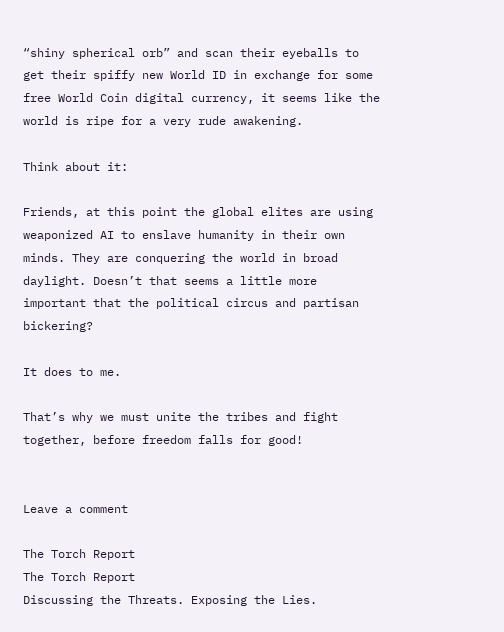“shiny spherical orb” and scan their eyeballs to get their spiffy new World ID in exchange for some free World Coin digital currency, it seems like the world is ripe for a very rude awakening.

Think about it:

Friends, at this point the global elites are using weaponized AI to enslave humanity in their own minds. They are conquering the world in broad daylight. Doesn’t that seems a little more important that the political circus and partisan bickering?

It does to me.

That’s why we must unite the tribes and fight together, before freedom falls for good!


Leave a comment

The Torch Report
The Torch Report
Discussing the Threats. Exposing the Lies.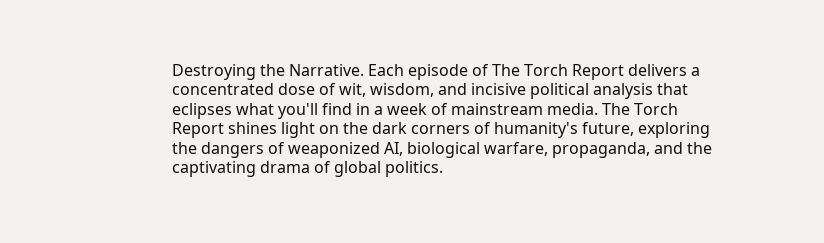Destroying the Narrative. Each episode of The Torch Report delivers a concentrated dose of wit, wisdom, and incisive political analysis that eclipses what you'll find in a week of mainstream media. The Torch Report shines light on the dark corners of humanity's future, exploring the dangers of weaponized AI, biological warfare, propaganda, and the captivating drama of global politics.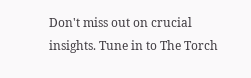Don't miss out on crucial insights. Tune in to The Torch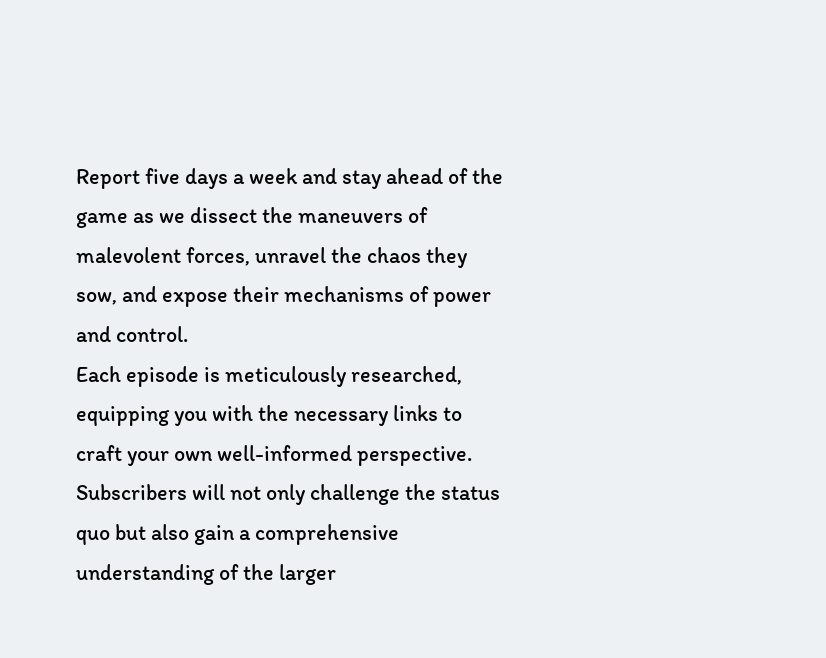Report five days a week and stay ahead of the game as we dissect the maneuvers of malevolent forces, unravel the chaos they sow, and expose their mechanisms of power and control.
Each episode is meticulously researched, equipping you with the necessary links to craft your own well-informed perspective. Subscribers will not only challenge the status quo but also gain a comprehensive understanding of the larger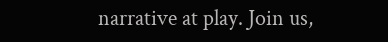narrative at play. Join us,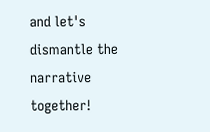and let's dismantle the narrative together!